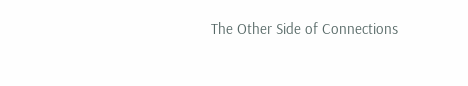The Other Side of Connections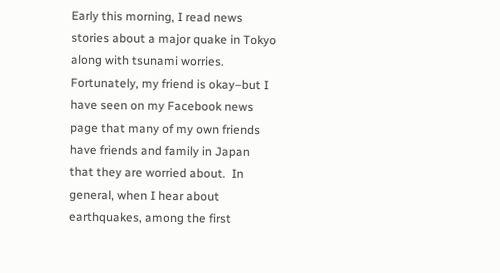Early this morning, I read news stories about a major quake in Tokyo along with tsunami worries.  Fortunately, my friend is okay–but I have seen on my Facebook news page that many of my own friends have friends and family in Japan that they are worried about.  In general, when I hear about earthquakes, among the first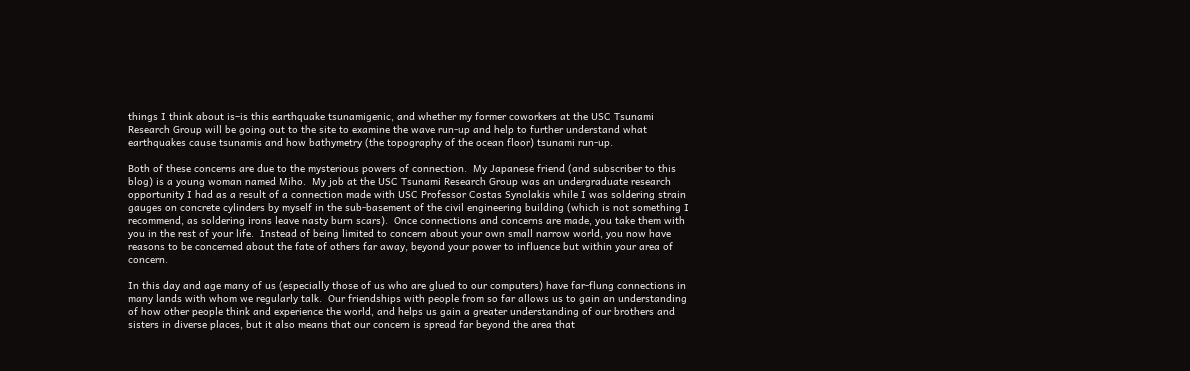things I think about is–is this earthquake tsunamigenic, and whether my former coworkers at the USC Tsunami Research Group will be going out to the site to examine the wave run-up and help to further understand what earthquakes cause tsunamis and how bathymetry (the topography of the ocean floor) tsunami run-up.

Both of these concerns are due to the mysterious powers of connection.  My Japanese friend (and subscriber to this blog) is a young woman named Miho.  My job at the USC Tsunami Research Group was an undergraduate research opportunity I had as a result of a connection made with USC Professor Costas Synolakis while I was soldering strain gauges on concrete cylinders by myself in the sub-basement of the civil engineering building (which is not something I recommend, as soldering irons leave nasty burn scars).  Once connections and concerns are made, you take them with you in the rest of your life.  Instead of being limited to concern about your own small narrow world, you now have reasons to be concerned about the fate of others far away, beyond your power to influence but within your area of concern.

In this day and age many of us (especially those of us who are glued to our computers) have far-flung connections in many lands with whom we regularly talk.  Our friendships with people from so far allows us to gain an understanding of how other people think and experience the world, and helps us gain a greater understanding of our brothers and sisters in diverse places, but it also means that our concern is spread far beyond the area that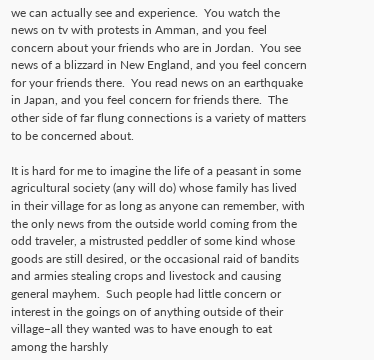we can actually see and experience.  You watch the news on tv with protests in Amman, and you feel concern about your friends who are in Jordan.  You see news of a blizzard in New England, and you feel concern for your friends there.  You read news on an earthquake in Japan, and you feel concern for friends there.  The other side of far flung connections is a variety of matters to be concerned about.

It is hard for me to imagine the life of a peasant in some agricultural society (any will do) whose family has lived in their village for as long as anyone can remember, with the only news from the outside world coming from the odd traveler, a mistrusted peddler of some kind whose goods are still desired, or the occasional raid of bandits and armies stealing crops and livestock and causing general mayhem.  Such people had little concern or interest in the goings on of anything outside of their village–all they wanted was to have enough to eat among the harshly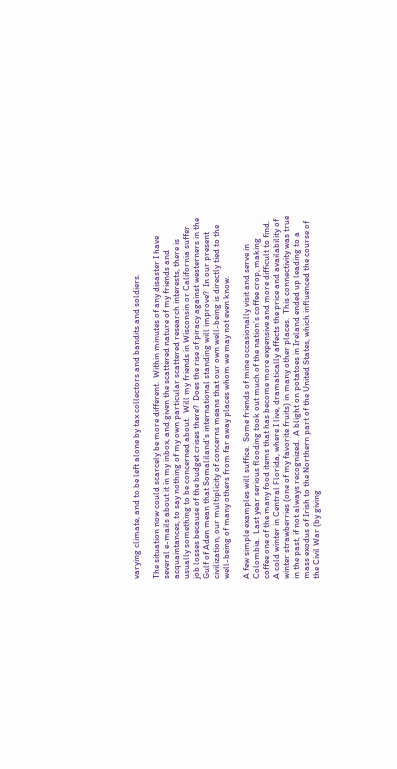varying climate, and to be left alone by tax collectors and bandits and soldiers.

The situation now could scarcely be more different.  Within minutes of any disaster I have several e-mails about it in my inbox, and given the scattered nature of my friends and acquaintances, to say nothing of my own particular scattered research interests, there is usually something to be concerned about.  Will my friends in Wisconsin or California suffer job losses because of the budget crises there?  Does the rise of piracy against westerners in the Gulf of Aden mean that Somaliland’s international standing will improve?  In our present civilization, our multiplicity of concerns means that our own well-being is directly tied to the well-being of many others from far away places whom we may not even know.

A few simple examples will suffice.  Some friends of mine occasionally visit and serve in Colombia.  Last year serious flooding took out much of the nation’s coffee crop, making coffee one of the many food items that has become more expensive and more difficult to find.  A cold winter in Central Florida, where I live, dramatically affects the price and availability of winter strawberries (one of my favorite fruits) in many other places.  This connectivity was true in the past, if not always recognized.  A blight on potatoes in Ireland ended up leading to a mass exodus of Irish to the Northern part of the United States, which influenced the course of the Civil War (by giving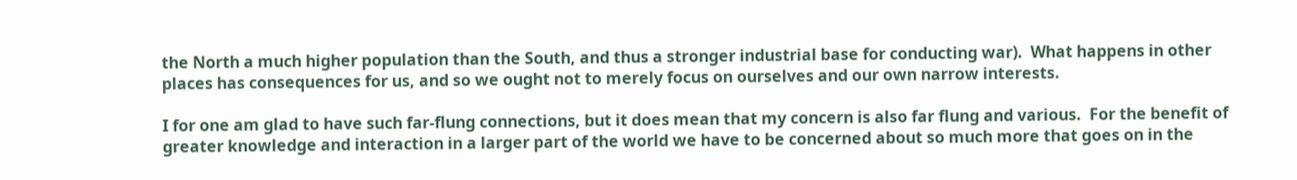the North a much higher population than the South, and thus a stronger industrial base for conducting war).  What happens in other places has consequences for us, and so we ought not to merely focus on ourselves and our own narrow interests.

I for one am glad to have such far-flung connections, but it does mean that my concern is also far flung and various.  For the benefit of greater knowledge and interaction in a larger part of the world we have to be concerned about so much more that goes on in the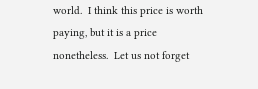world.  I think this price is worth paying, but it is a price nonetheless.  Let us not forget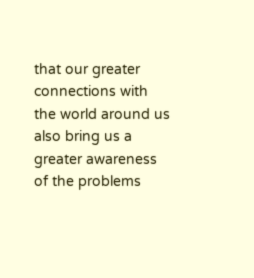that our greater connections with the world around us also bring us a greater awareness of the problems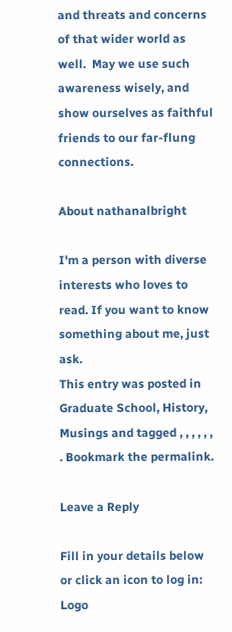and threats and concerns of that wider world as well.  May we use such awareness wisely, and show ourselves as faithful friends to our far-flung connections.

About nathanalbright

I'm a person with diverse interests who loves to read. If you want to know something about me, just ask.
This entry was posted in Graduate School, History, Musings and tagged , , , , , , . Bookmark the permalink.

Leave a Reply

Fill in your details below or click an icon to log in: Logo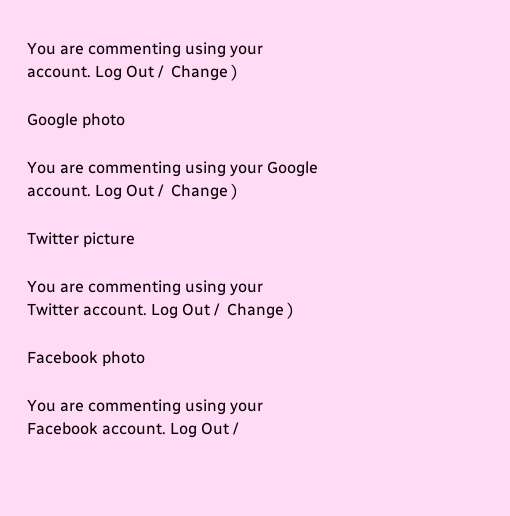You are commenting using your account. Log Out /  Change )

Google photo

You are commenting using your Google account. Log Out /  Change )

Twitter picture

You are commenting using your Twitter account. Log Out /  Change )

Facebook photo

You are commenting using your Facebook account. Log Out /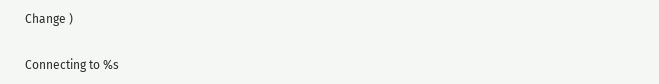Change )

Connecting to %s